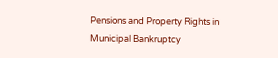Pensions and Property Rights in Municipal Bankruptcy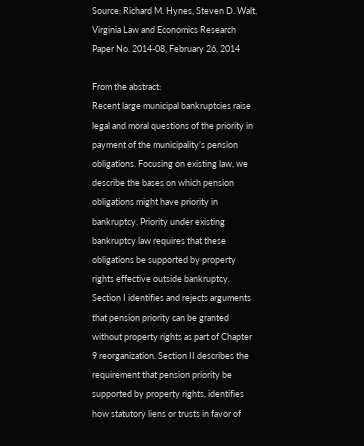Source: Richard M. Hynes, Steven D. Walt, Virginia Law and Economics Research Paper No. 2014-08, February 26, 2014

From the abstract:
Recent large municipal bankruptcies raise legal and moral questions of the priority in payment of the municipality’s pension obligations. Focusing on existing law, we describe the bases on which pension obligations might have priority in bankruptcy. Priority under existing bankruptcy law requires that these obligations be supported by property rights effective outside bankruptcy. Section I identifies and rejects arguments that pension priority can be granted without property rights as part of Chapter 9 reorganization. Section II describes the requirement that pension priority be supported by property rights, identifies how statutory liens or trusts in favor of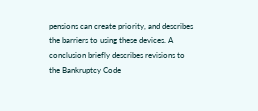pensions can create priority, and describes the barriers to using these devices. A conclusion briefly describes revisions to the Bankruptcy Code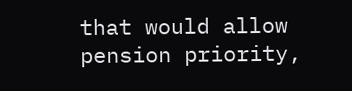that would allow pension priority,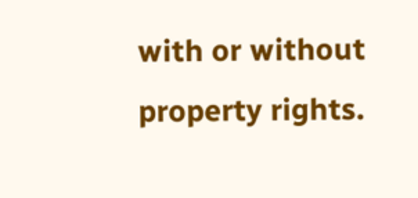with or without property rights.